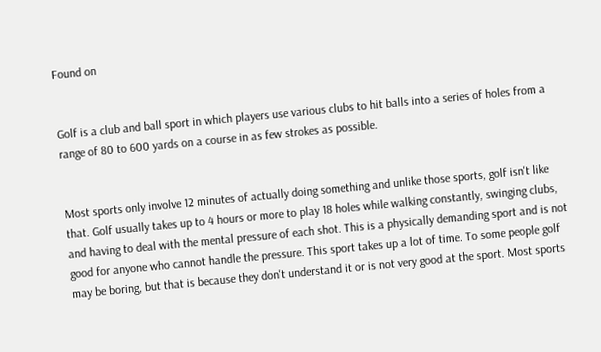Found on


Golf is a club and ball sport in which players use various clubs to hit balls into a series of holes from a range of 80 to 600 yards on a course in as few strokes as possible.


Most sports only involve 12 minutes of actually doing something and unlike those sports, golf isn't like that. Golf usually takes up to 4 hours or more to play 18 holes while walking constantly, swinging clubs, and having to deal with the mental pressure of each shot. This is a physically demanding sport and is not good for anyone who cannot handle the pressure. This sport takes up a lot of time. To some people golf may be boring, but that is because they don't understand it or is not very good at the sport. Most sports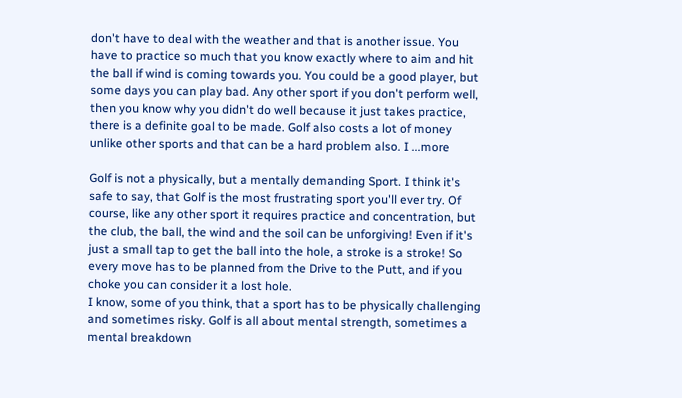don't have to deal with the weather and that is another issue. You have to practice so much that you know exactly where to aim and hit the ball if wind is coming towards you. You could be a good player, but some days you can play bad. Any other sport if you don't perform well, then you know why you didn't do well because it just takes practice, there is a definite goal to be made. Golf also costs a lot of money unlike other sports and that can be a hard problem also. I ...more

Golf is not a physically, but a mentally demanding Sport. I think it's safe to say, that Golf is the most frustrating sport you'll ever try. Of course, like any other sport it requires practice and concentration, but the club, the ball, the wind and the soil can be unforgiving! Even if it's just a small tap to get the ball into the hole, a stroke is a stroke! So every move has to be planned from the Drive to the Putt, and if you choke you can consider it a lost hole.
I know, some of you think, that a sport has to be physically challenging and sometimes risky. Golf is all about mental strength, sometimes a mental breakdown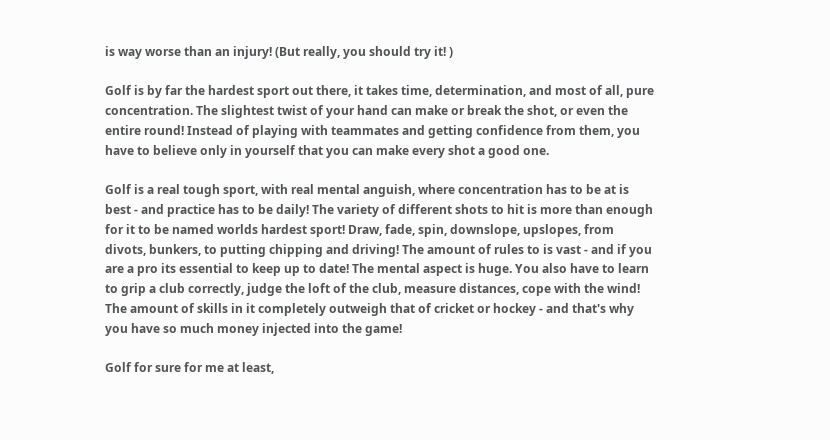is way worse than an injury! (But really, you should try it! )

Golf is by far the hardest sport out there, it takes time, determination, and most of all, pure concentration. The slightest twist of your hand can make or break the shot, or even the entire round! Instead of playing with teammates and getting confidence from them, you have to believe only in yourself that you can make every shot a good one.

Golf is a real tough sport, with real mental anguish, where concentration has to be at is best - and practice has to be daily! The variety of different shots to hit is more than enough for it to be named worlds hardest sport! Draw, fade, spin, downslope, upslopes, from divots, bunkers, to putting chipping and driving! The amount of rules to is vast - and if you are a pro its essential to keep up to date! The mental aspect is huge. You also have to learn to grip a club correctly, judge the loft of the club, measure distances, cope with the wind! The amount of skills in it completely outweigh that of cricket or hockey - and that's why you have so much money injected into the game!

Golf for sure for me at least,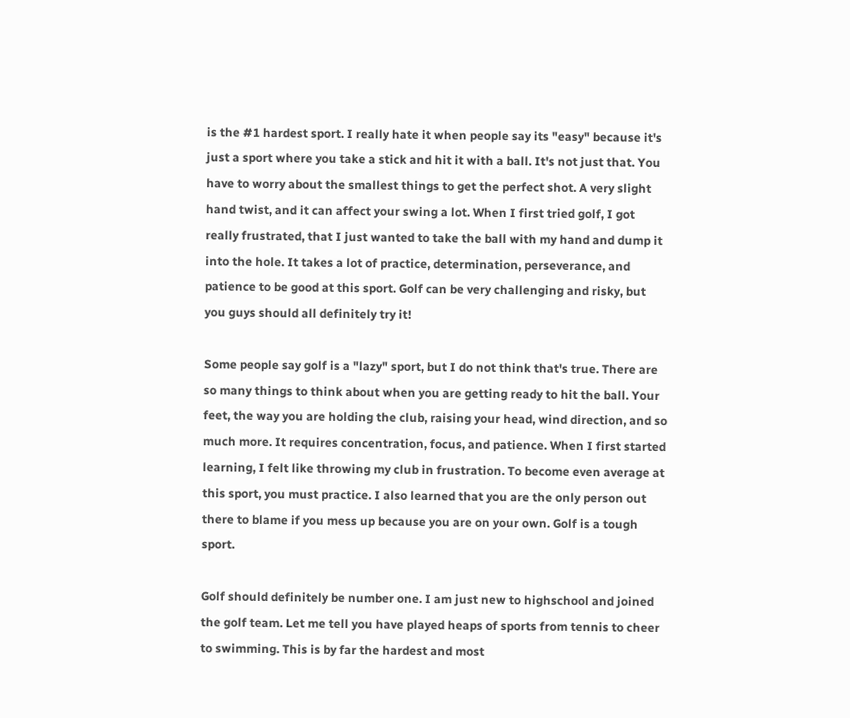is the #1 hardest sport. I really hate it when people say its "easy" because it's just a sport where you take a stick and hit it with a ball. It's not just that. You have to worry about the smallest things to get the perfect shot. A very slight hand twist, and it can affect your swing a lot. When I first tried golf, I got really frustrated, that I just wanted to take the ball with my hand and dump it into the hole. It takes a lot of practice, determination, perseverance, and patience to be good at this sport. Golf can be very challenging and risky, but you guys should all definitely try it!

Some people say golf is a "lazy" sport, but I do not think that's true. There are so many things to think about when you are getting ready to hit the ball. Your feet, the way you are holding the club, raising your head, wind direction, and so much more. It requires concentration, focus, and patience. When I first started learning, I felt like throwing my club in frustration. To become even average at this sport, you must practice. I also learned that you are the only person out there to blame if you mess up because you are on your own. Golf is a tough sport.

Golf should definitely be number one. I am just new to highschool and joined the golf team. Let me tell you have played heaps of sports from tennis to cheer to swimming. This is by far the hardest and most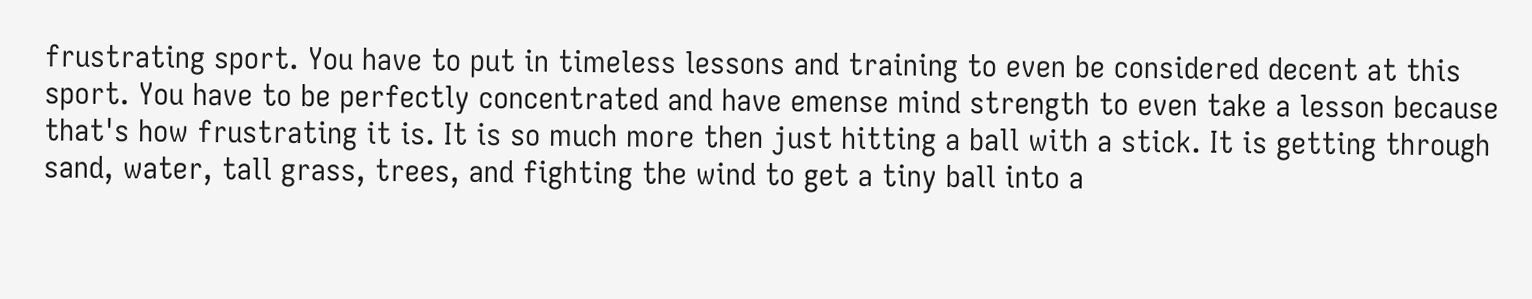frustrating sport. You have to put in timeless lessons and training to even be considered decent at this sport. You have to be perfectly concentrated and have emense mind strength to even take a lesson because that's how frustrating it is. It is so much more then just hitting a ball with a stick. It is getting through sand, water, tall grass, trees, and fighting the wind to get a tiny ball into a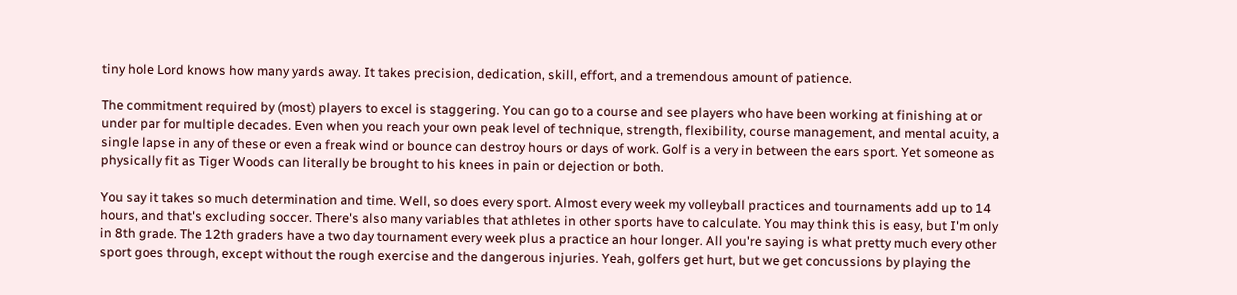tiny hole Lord knows how many yards away. It takes precision, dedication, skill, effort, and a tremendous amount of patience.

The commitment required by (most) players to excel is staggering. You can go to a course and see players who have been working at finishing at or under par for multiple decades. Even when you reach your own peak level of technique, strength, flexibility, course management, and mental acuity, a single lapse in any of these or even a freak wind or bounce can destroy hours or days of work. Golf is a very in between the ears sport. Yet someone as physically fit as Tiger Woods can literally be brought to his knees in pain or dejection or both.

You say it takes so much determination and time. Well, so does every sport. Almost every week my volleyball practices and tournaments add up to 14 hours, and that's excluding soccer. There's also many variables that athletes in other sports have to calculate. You may think this is easy, but I'm only in 8th grade. The 12th graders have a two day tournament every week plus a practice an hour longer. All you're saying is what pretty much every other sport goes through, except without the rough exercise and the dangerous injuries. Yeah, golfers get hurt, but we get concussions by playing the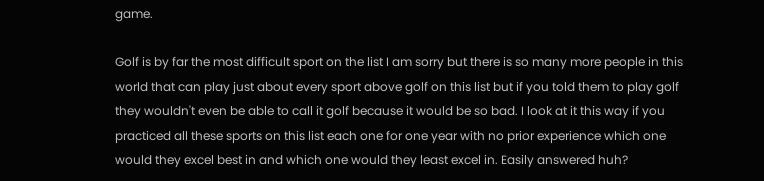game.

Golf is by far the most difficult sport on the list I am sorry but there is so many more people in this world that can play just about every sport above golf on this list but if you told them to play golf they wouldn't even be able to call it golf because it would be so bad. I look at it this way if you practiced all these sports on this list each one for one year with no prior experience which one would they excel best in and which one would they least excel in. Easily answered huh?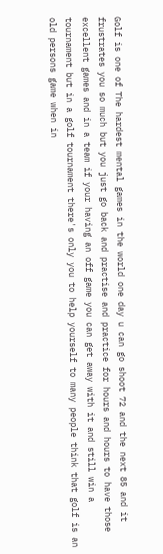Golf is one of The hardest mental games in the world one day u can go shoot 72 and the next 85 and it frustrates you so much but you just go back and practise and practice for hours and hours to have those excellent games and in a team if your having an off game you can get away with it and still win a tournament but in a golf tournament there's only you to help yourself to many people think that golf is an old persons game when in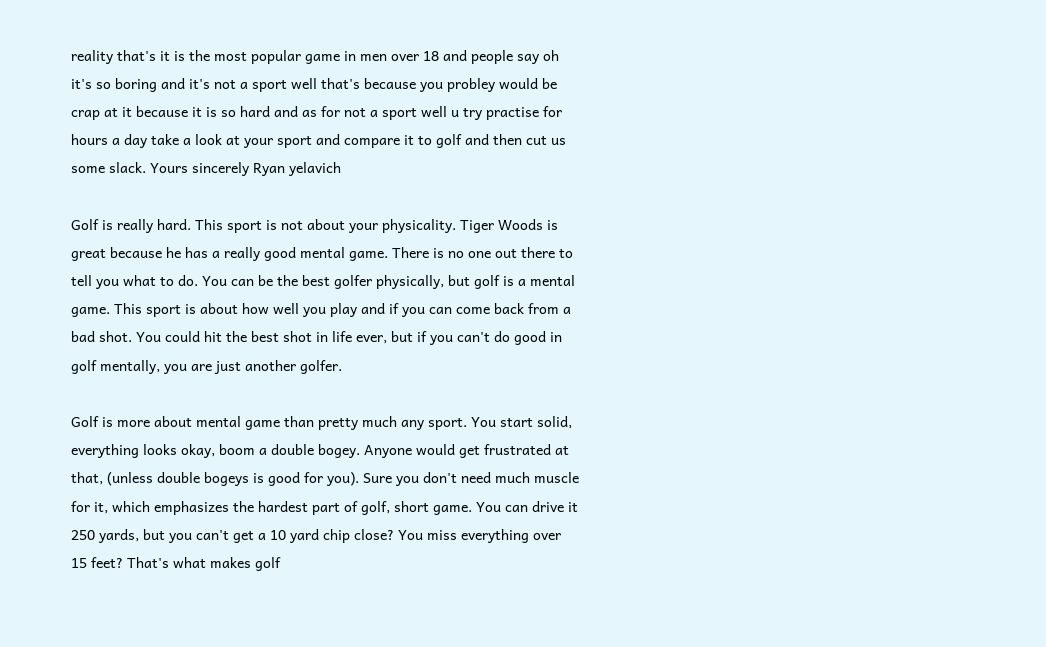reality that's it is the most popular game in men over 18 and people say oh it's so boring and it's not a sport well that's because you probley would be crap at it because it is so hard and as for not a sport well u try practise for hours a day take a look at your sport and compare it to golf and then cut us some slack. Yours sincerely Ryan yelavich

Golf is really hard. This sport is not about your physicality. Tiger Woods is great because he has a really good mental game. There is no one out there to tell you what to do. You can be the best golfer physically, but golf is a mental game. This sport is about how well you play and if you can come back from a bad shot. You could hit the best shot in life ever, but if you can't do good in golf mentally, you are just another golfer.

Golf is more about mental game than pretty much any sport. You start solid, everything looks okay, boom a double bogey. Anyone would get frustrated at that, (unless double bogeys is good for you). Sure you don't need much muscle for it, which emphasizes the hardest part of golf, short game. You can drive it 250 yards, but you can't get a 10 yard chip close? You miss everything over 15 feet? That's what makes golf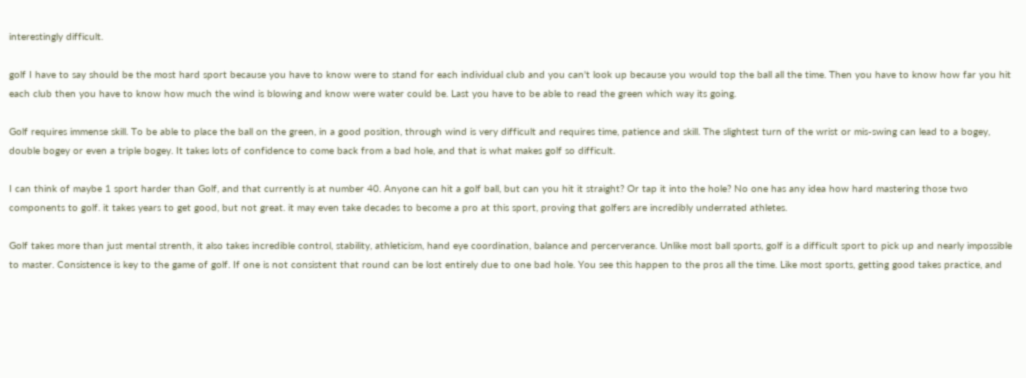interestingly difficult.

golf I have to say should be the most hard sport because you have to know were to stand for each individual club and you can't look up because you would top the ball all the time. Then you have to know how far you hit each club then you have to know how much the wind is blowing and know were water could be. Last you have to be able to read the green which way its going.

Golf requires immense skill. To be able to place the ball on the green, in a good position, through wind is very difficult and requires time, patience and skill. The slightest turn of the wrist or mis-swing can lead to a bogey, double bogey or even a triple bogey. It takes lots of confidence to come back from a bad hole, and that is what makes golf so difficult.

I can think of maybe 1 sport harder than Golf, and that currently is at number 40. Anyone can hit a golf ball, but can you hit it straight? Or tap it into the hole? No one has any idea how hard mastering those two components to golf. it takes years to get good, but not great. it may even take decades to become a pro at this sport, proving that golfers are incredibly underrated athletes.

Golf takes more than just mental strenth, it also takes incredible control, stability, athleticism, hand eye coordination, balance and percerverance. Unlike most ball sports, golf is a difficult sport to pick up and nearly impossible to master. Consistence is key to the game of golf. If one is not consistent that round can be lost entirely due to one bad hole. You see this happen to the pros all the time. Like most sports, getting good takes practice, and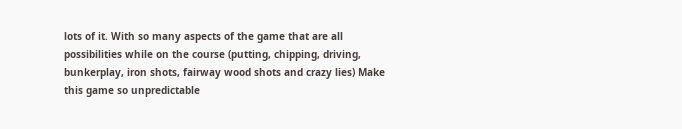lots of it. With so many aspects of the game that are all possibilities while on the course (putting, chipping, driving, bunkerplay, iron shots, fairway wood shots and crazy lies) Make this game so unpredictable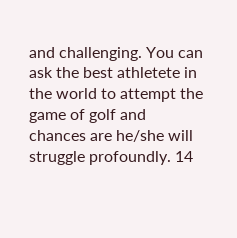and challenging. You can ask the best athletete in the world to attempt the game of golf and chances are he/she will struggle profoundly. 14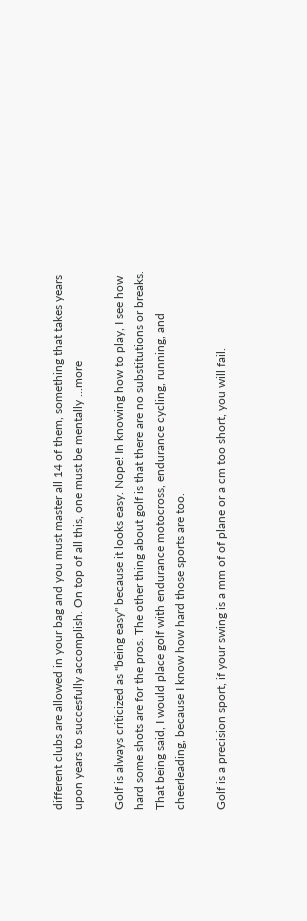different clubs are allowed in your bag and you must master all 14 of them, something that takes years upon years to succesfully accomplish. On top of all this, one must be mentally ...more

Golf is always criticized as "being easy" because it looks easy. Nope! In knowing how to play, I see how hard some shots are for the pros. The other thing about golf is that there are no substitutions or breaks. That being said, I would place golf with endurance motocross, endurance cycling, running, and cheerleading, because I know how hard those sports are too.

Golf is a precision sport, if your swing is a mm of of plane or a cm too short, you will fail.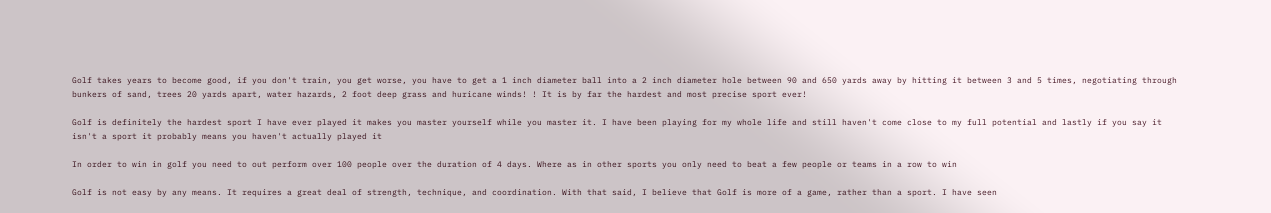Golf takes years to become good, if you don't train, you get worse, you have to get a 1 inch diameter ball into a 2 inch diameter hole between 90 and 650 yards away by hitting it between 3 and 5 times, negotiating through bunkers of sand, trees 20 yards apart, water hazards, 2 foot deep grass and huricane winds! ! It is by far the hardest and most precise sport ever!

Golf is definitely the hardest sport I have ever played it makes you master yourself while you master it. I have been playing for my whole life and still haven't come close to my full potential and lastly if you say it isn't a sport it probably means you haven't actually played it

In order to win in golf you need to out perform over 100 people over the duration of 4 days. Where as in other sports you only need to beat a few people or teams in a row to win

Golf is not easy by any means. It requires a great deal of strength, technique, and coordination. With that said, I believe that Golf is more of a game, rather than a sport. I have seen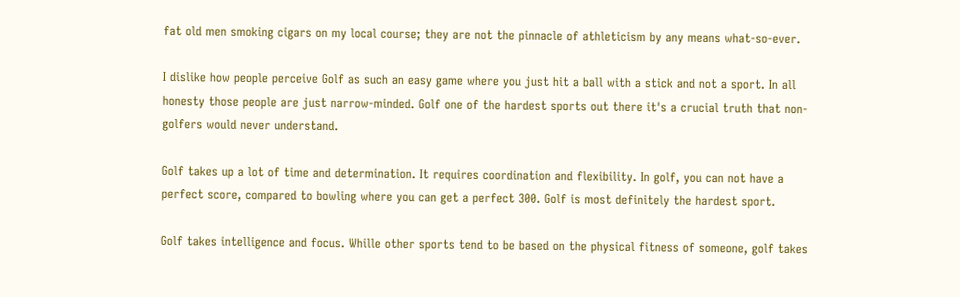fat old men smoking cigars on my local course; they are not the pinnacle of athleticism by any means what-so-ever.

I dislike how people perceive Golf as such an easy game where you just hit a ball with a stick and not a sport. In all honesty those people are just narrow-minded. Golf one of the hardest sports out there it's a crucial truth that non-golfers would never understand.

Golf takes up a lot of time and determination. It requires coordination and flexibility. In golf, you can not have a perfect score, compared to bowling where you can get a perfect 300. Golf is most definitely the hardest sport.

Golf takes intelligence and focus. Whille other sports tend to be based on the physical fitness of someone, golf takes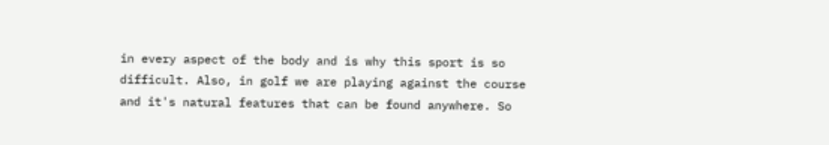in every aspect of the body and is why this sport is so difficult. Also, in golf we are playing against the course and it's natural features that can be found anywhere. So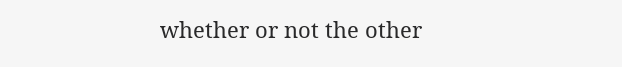whether or not the other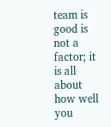team is good is not a factor; it is all about how well you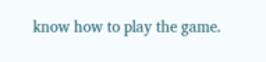know how to play the game.